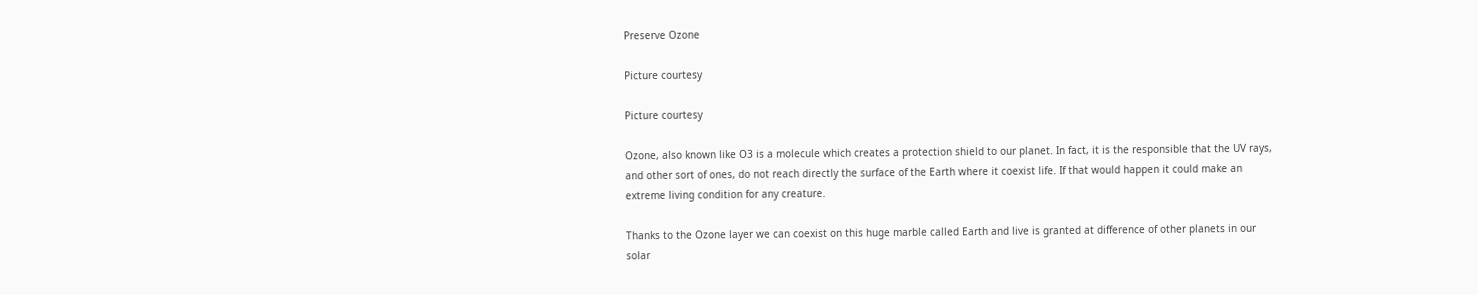Preserve Ozone

Picture courtesy

Picture courtesy

Ozone, also known like O3 is a molecule which creates a protection shield to our planet. In fact, it is the responsible that the UV rays, and other sort of ones, do not reach directly the surface of the Earth where it coexist life. If that would happen it could make an extreme living condition for any creature.

Thanks to the Ozone layer we can coexist on this huge marble called Earth and live is granted at difference of other planets in our solar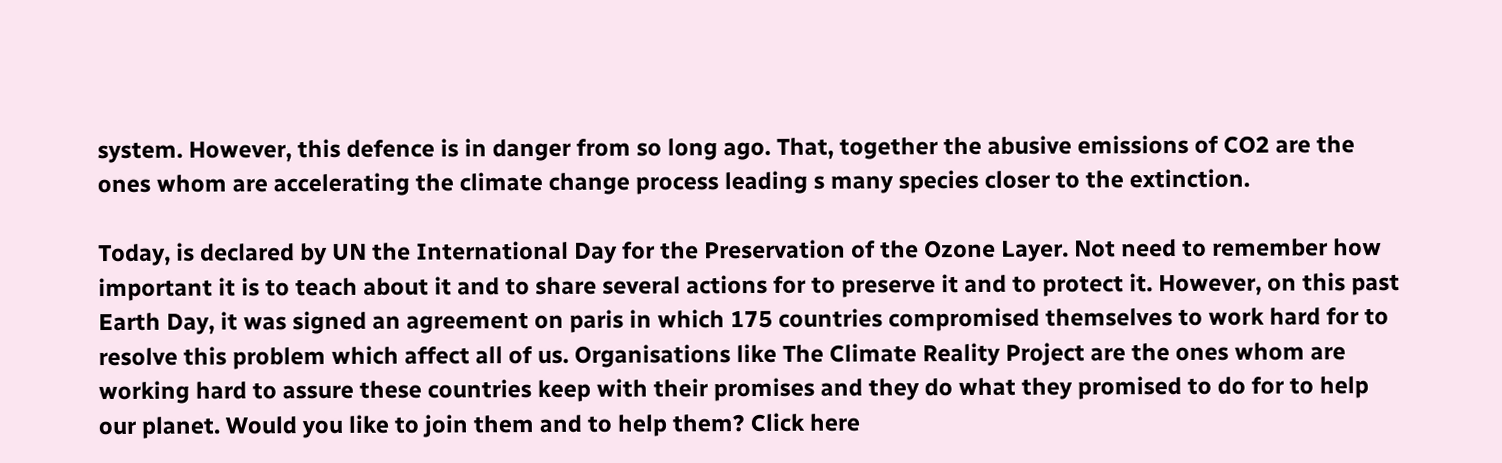system. However, this defence is in danger from so long ago. That, together the abusive emissions of CO2 are the ones whom are accelerating the climate change process leading s many species closer to the extinction.

Today, is declared by UN the International Day for the Preservation of the Ozone Layer. Not need to remember how important it is to teach about it and to share several actions for to preserve it and to protect it. However, on this past Earth Day, it was signed an agreement on paris in which 175 countries compromised themselves to work hard for to resolve this problem which affect all of us. Organisations like The Climate Reality Project are the ones whom are working hard to assure these countries keep with their promises and they do what they promised to do for to help our planet. Would you like to join them and to help them? Click here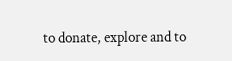to donate, explore and to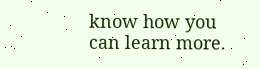know how you can learn more.